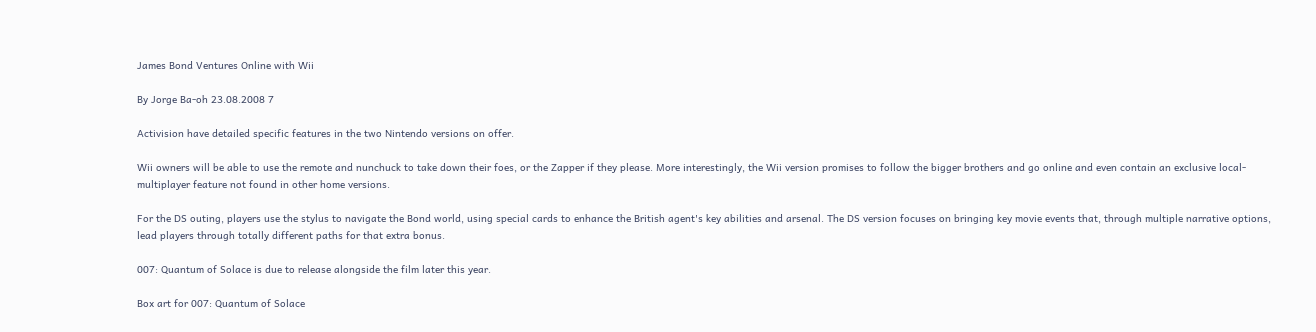James Bond Ventures Online with Wii

By Jorge Ba-oh 23.08.2008 7

Activision have detailed specific features in the two Nintendo versions on offer.

Wii owners will be able to use the remote and nunchuck to take down their foes, or the Zapper if they please. More interestingly, the Wii version promises to follow the bigger brothers and go online and even contain an exclusive local-multiplayer feature not found in other home versions.

For the DS outing, players use the stylus to navigate the Bond world, using special cards to enhance the British agent's key abilities and arsenal. The DS version focuses on bringing key movie events that, through multiple narrative options, lead players through totally different paths for that extra bonus.

007: Quantum of Solace is due to release alongside the film later this year.

Box art for 007: Quantum of Solace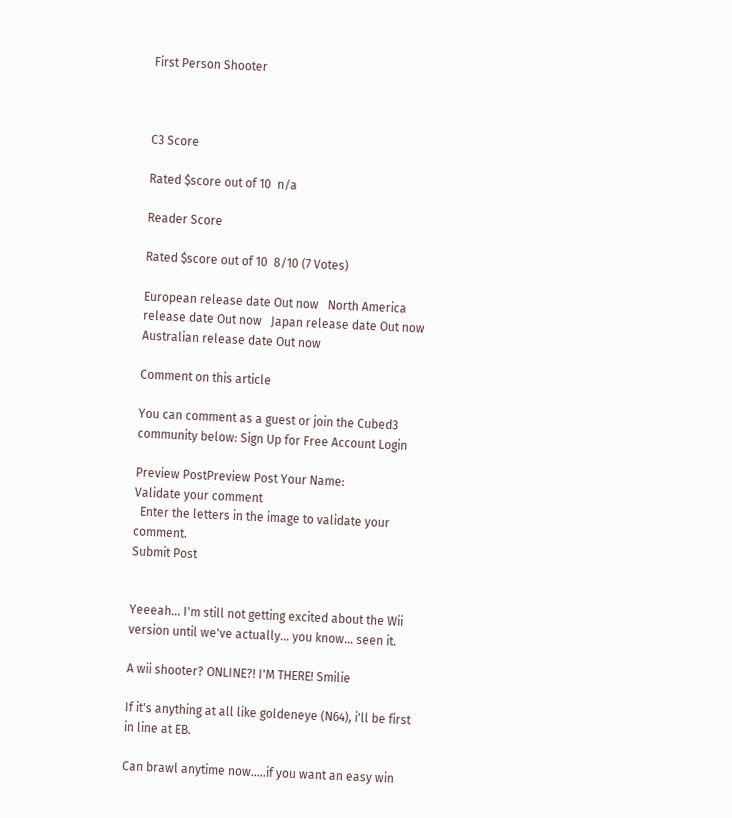First Person Shooter



C3 Score

Rated $score out of 10  n/a

Reader Score

Rated $score out of 10  8/10 (7 Votes)

European release date Out now   North America release date Out now   Japan release date Out now   Australian release date Out now

Comment on this article

You can comment as a guest or join the Cubed3 community below: Sign Up for Free Account Login

Preview PostPreview Post Your Name:
Validate your comment
  Enter the letters in the image to validate your comment.
Submit Post


Yeeeah... I'm still not getting excited about the Wii version until we've actually... you know... seen it.

A wii shooter? ONLINE?! I'M THERE! Smilie

If it's anything at all like goldeneye (N64), i'll be first in line at EB.

Can brawl anytime now.....if you want an easy win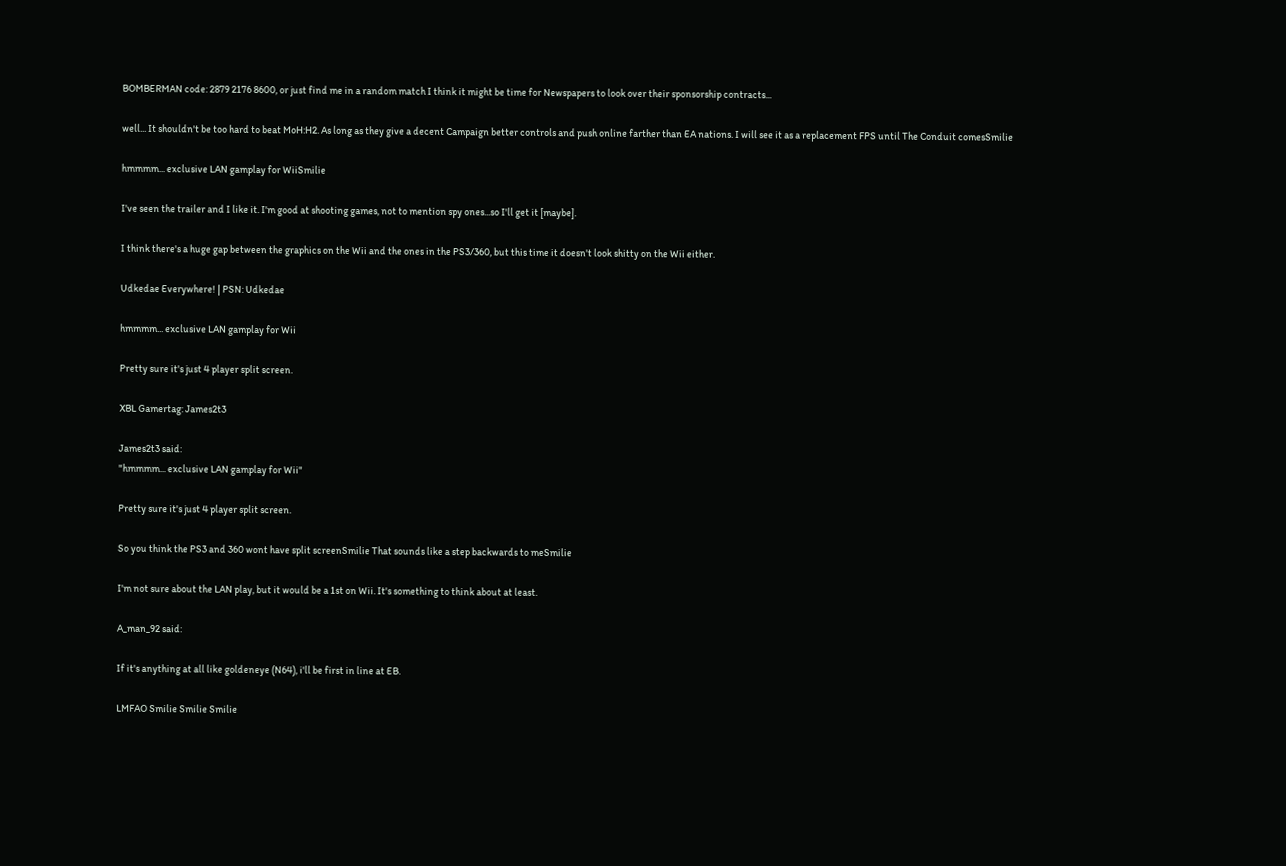BOMBERMAN code: 2879 2176 8600, or just find me in a random match I think it might be time for Newspapers to look over their sponsorship contracts...

well... It shouldn't be too hard to beat MoH:H2. As long as they give a decent Campaign better controls and push online farther than EA nations. I will see it as a replacement FPS until The Conduit comesSmilie

hmmmm... exclusive LAN gamplay for WiiSmilie

I've seen the trailer and I like it. I'm good at shooting games, not to mention spy ones...so I'll get it [maybe].

I think there's a huge gap between the graphics on the Wii and the ones in the PS3/360, but this time it doesn't look shitty on the Wii either.

Udkedae Everywhere! | PSN: Udkedae

hmmmm... exclusive LAN gamplay for Wii

Pretty sure it's just 4 player split screen.

XBL Gamertag: James2t3

James2t3 said:
"hmmmm... exclusive LAN gamplay for Wii"

Pretty sure it's just 4 player split screen.

So you think the PS3 and 360 wont have split screenSmilie That sounds like a step backwards to meSmilie

I'm not sure about the LAN play, but it would be a 1st on Wii. It's something to think about at least.

A_man_92 said:

If it's anything at all like goldeneye (N64), i'll be first in line at EB.

LMFAO Smilie Smilie Smilie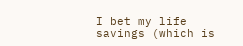I bet my life savings (which is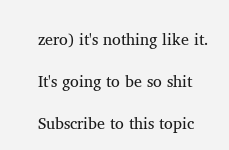zero) it's nothing like it.

It's going to be so shit

Subscribe to this topic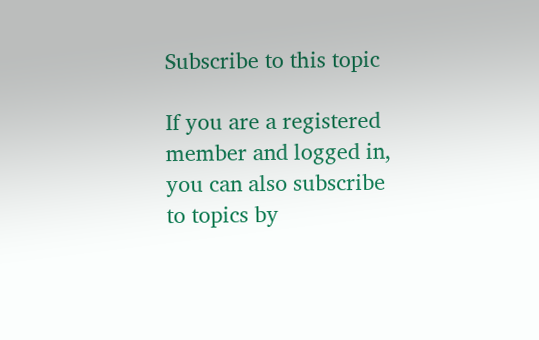Subscribe to this topic

If you are a registered member and logged in, you can also subscribe to topics by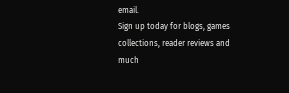email.
Sign up today for blogs, games collections, reader reviews and much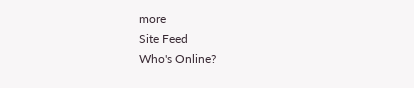more
Site Feed
Who's Online?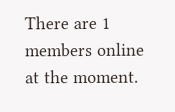There are 1 members online at the moment.